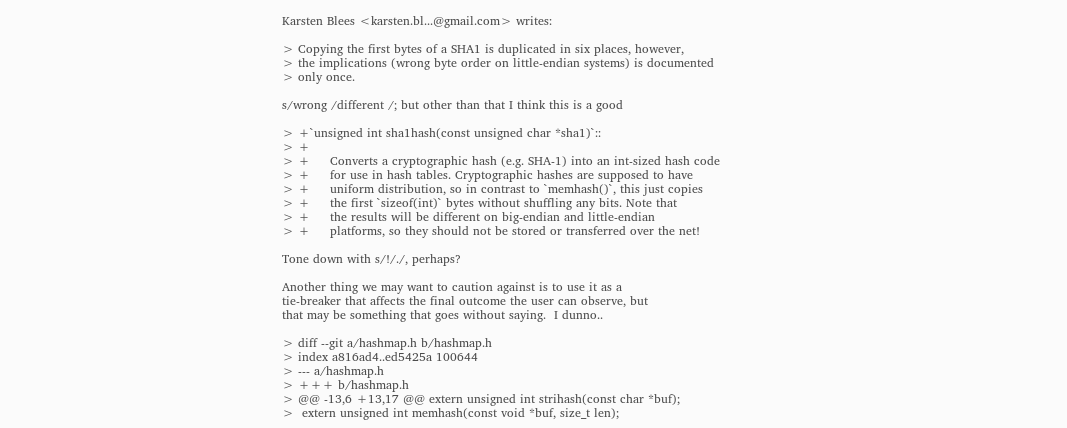Karsten Blees <karsten.bl...@gmail.com> writes:

> Copying the first bytes of a SHA1 is duplicated in six places, however,
> the implications (wrong byte order on little-endian systems) is documented
> only once.

s/wrong /different /; but other than that I think this is a good

> +`unsigned int sha1hash(const unsigned char *sha1)`::
> +
> +     Converts a cryptographic hash (e.g. SHA-1) into an int-sized hash code
> +     for use in hash tables. Cryptographic hashes are supposed to have
> +     uniform distribution, so in contrast to `memhash()`, this just copies
> +     the first `sizeof(int)` bytes without shuffling any bits. Note that
> +     the results will be different on big-endian and little-endian
> +     platforms, so they should not be stored or transferred over the net!

Tone down with s/!/./, perhaps?

Another thing we may want to caution against is to use it as a
tie-breaker that affects the final outcome the user can observe, but
that may be something that goes without saying.  I dunno..

> diff --git a/hashmap.h b/hashmap.h
> index a816ad4..ed5425a 100644
> --- a/hashmap.h
> +++ b/hashmap.h
> @@ -13,6 +13,17 @@ extern unsigned int strihash(const char *buf);
>  extern unsigned int memhash(const void *buf, size_t len);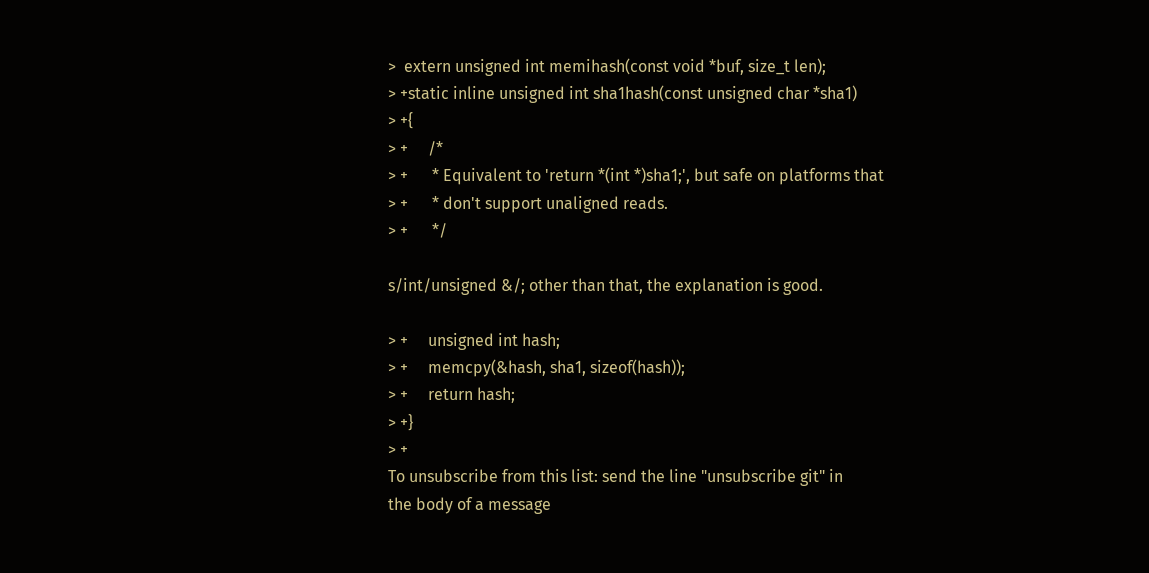>  extern unsigned int memihash(const void *buf, size_t len);
> +static inline unsigned int sha1hash(const unsigned char *sha1)
> +{
> +     /*
> +      * Equivalent to 'return *(int *)sha1;', but safe on platforms that
> +      * don't support unaligned reads.
> +      */

s/int/unsigned &/; other than that, the explanation is good.

> +     unsigned int hash;
> +     memcpy(&hash, sha1, sizeof(hash));
> +     return hash;
> +}
> +
To unsubscribe from this list: send the line "unsubscribe git" in
the body of a message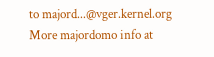to majord...@vger.kernel.org
More majordomo info at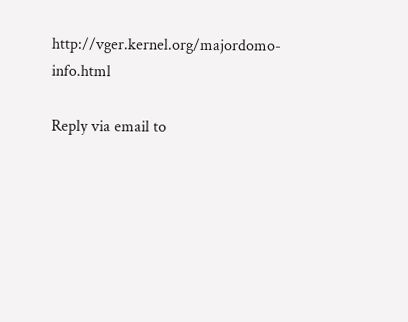http://vger.kernel.org/majordomo-info.html

Reply via email to